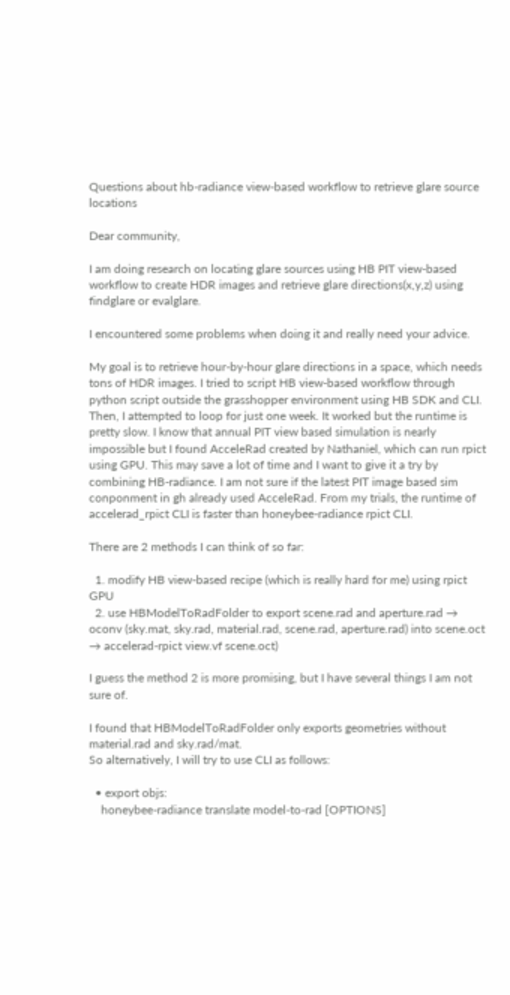Questions about hb-radiance view-based workflow to retrieve glare source locations

Dear community,

I am doing research on locating glare sources using HB PIT view-based workflow to create HDR images and retrieve glare directions(x,y,z) using findglare or evalglare.

I encountered some problems when doing it and really need your advice.

My goal is to retrieve hour-by-hour glare directions in a space, which needs tons of HDR images. I tried to script HB view-based workflow through python script outside the grasshopper environment using HB SDK and CLI. Then, I attempted to loop for just one week. It worked but the runtime is pretty slow. I know that annual PIT view based simulation is nearly impossible but I found AcceleRad created by Nathaniel, which can run rpict using GPU. This may save a lot of time and I want to give it a try by combining HB-radiance. I am not sure if the latest PIT image based sim conponment in gh already used AcceleRad. From my trials, the runtime of accelerad_rpict CLI is faster than honeybee-radiance rpict CLI.

There are 2 methods I can think of so far:

  1. modify HB view-based recipe (which is really hard for me) using rpict GPU
  2. use HBModelToRadFolder to export scene.rad and aperture.rad → oconv (sky.mat, sky.rad, material.rad, scene.rad, aperture.rad) into scene.oct → accelerad-rpict view.vf scene.oct)

I guess the method 2 is more promising, but I have several things I am not sure of.

I found that HBModelToRadFolder only exports geometries without material.rad and sky.rad/mat.
So alternatively, I will try to use CLI as follows:

  • export objs:
    honeybee-radiance translate model-to-rad [OPTIONS]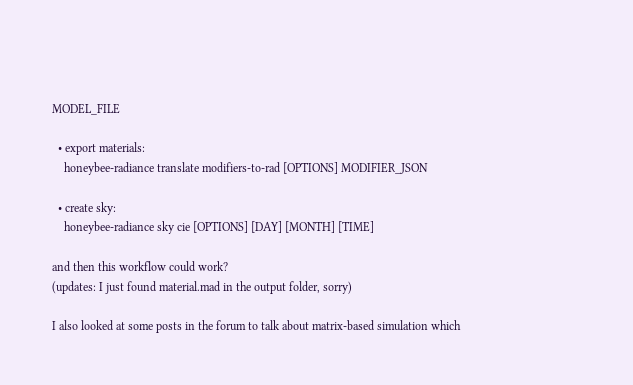MODEL_FILE

  • export materials:
    honeybee-radiance translate modifiers-to-rad [OPTIONS] MODIFIER_JSON

  • create sky:
    honeybee-radiance sky cie [OPTIONS] [DAY] [MONTH] [TIME]

and then this workflow could work?
(updates: I just found material.mad in the output folder, sorry)

I also looked at some posts in the forum to talk about matrix-based simulation which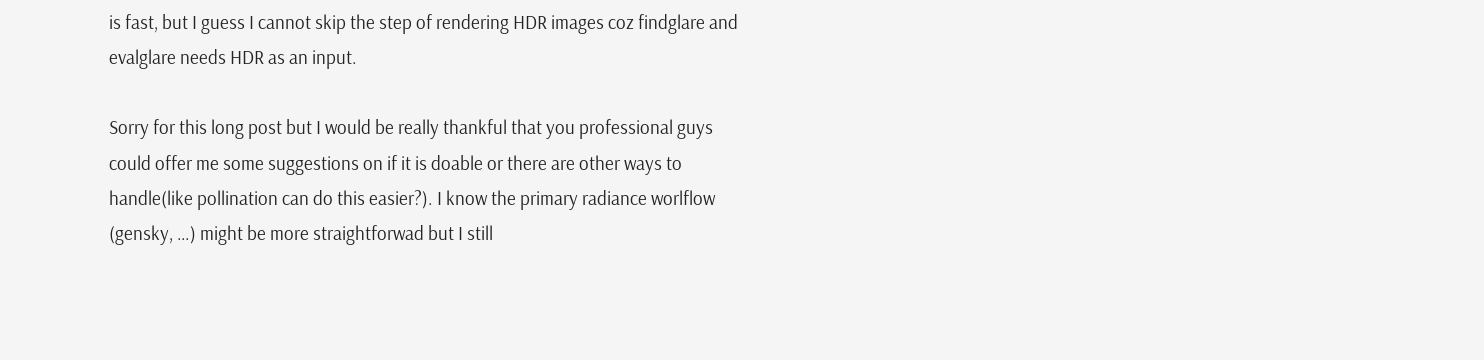is fast, but I guess I cannot skip the step of rendering HDR images coz findglare and evalglare needs HDR as an input.

Sorry for this long post but I would be really thankful that you professional guys could offer me some suggestions on if it is doable or there are other ways to handle(like pollination can do this easier?). I know the primary radiance worlflow (gensky, …) might be more straightforwad but I still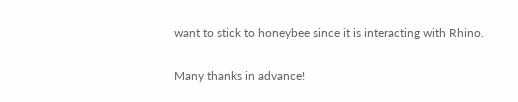want to stick to honeybee since it is interacting with Rhino.

Many thanks in advance!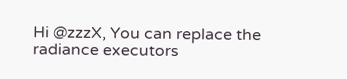Hi @zzzX, You can replace the radiance executors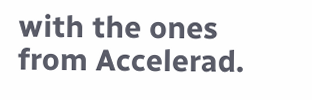with the ones from Accelerad.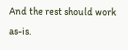And the rest should work as-is.